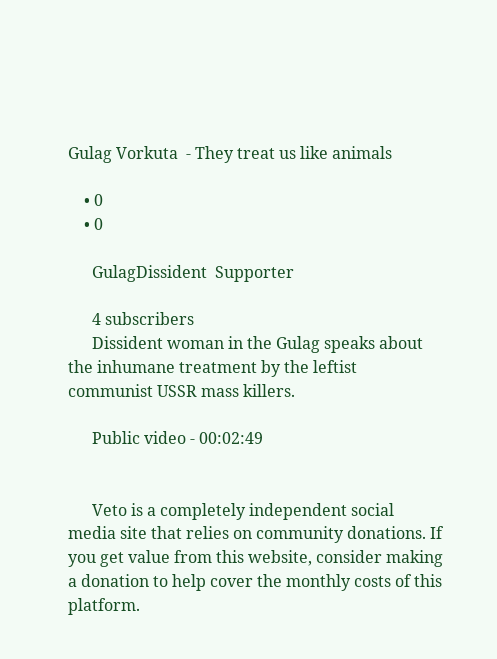Gulag Vorkuta  - They treat us like animals

    • 0
    • 0

      GulagDissident  Supporter

      4 subscribers
      Dissident woman in the Gulag speaks about the inhumane treatment by the leftist communist USSR mass killers.

      Public video - 00:02:49


      Veto is a completely independent social media site that relies on community donations. If you get value from this website, consider making a donation to help cover the monthly costs of this platform.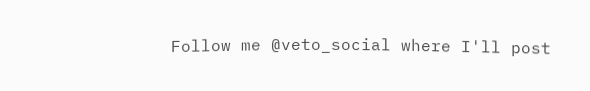Follow me @veto_social where I'll post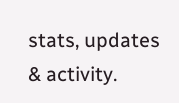stats, updates & activity.